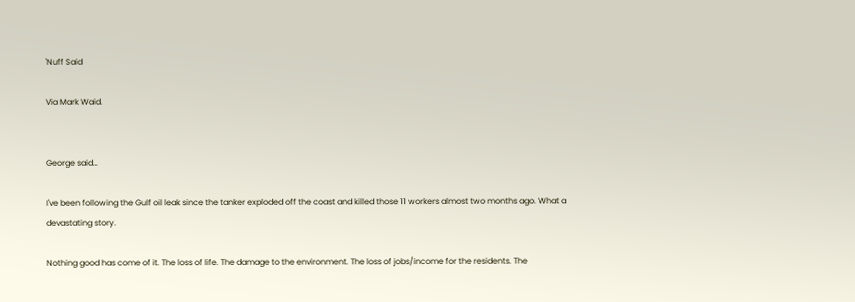'Nuff Said

Via Mark Waid.


George said…

I've been following the Gulf oil leak since the tanker exploded off the coast and killed those 11 workers almost two months ago. What a devastating story.

Nothing good has come of it. The loss of life. The damage to the environment. The loss of jobs/income for the residents. The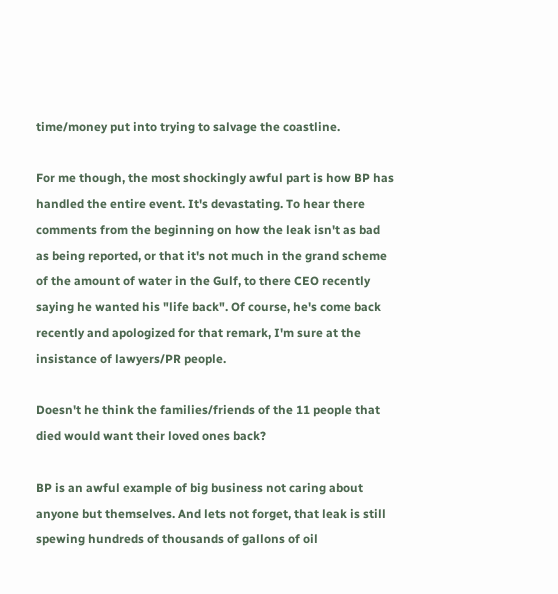time/money put into trying to salvage the coastline.

For me though, the most shockingly awful part is how BP has handled the entire event. It's devastating. To hear there comments from the beginning on how the leak isn't as bad as being reported, or that it's not much in the grand scheme of the amount of water in the Gulf, to there CEO recently saying he wanted his "life back". Of course, he's come back recently and apologized for that remark, I'm sure at the insistance of lawyers/PR people.

Doesn't he think the families/friends of the 11 people that died would want their loved ones back?

BP is an awful example of big business not caring about anyone but themselves. And lets not forget, that leak is still spewing hundreds of thousands of gallons of oil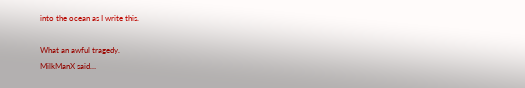into the ocean as I write this.

What an awful tragedy.
MilkManX said…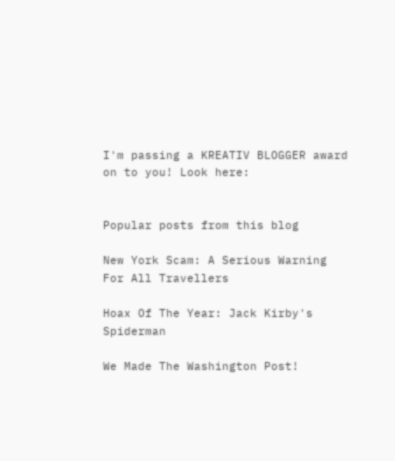I'm passing a KREATIV BLOGGER award on to you! Look here:


Popular posts from this blog

New York Scam: A Serious Warning For All Travellers

Hoax Of The Year: Jack Kirby's Spiderman

We Made The Washington Post!